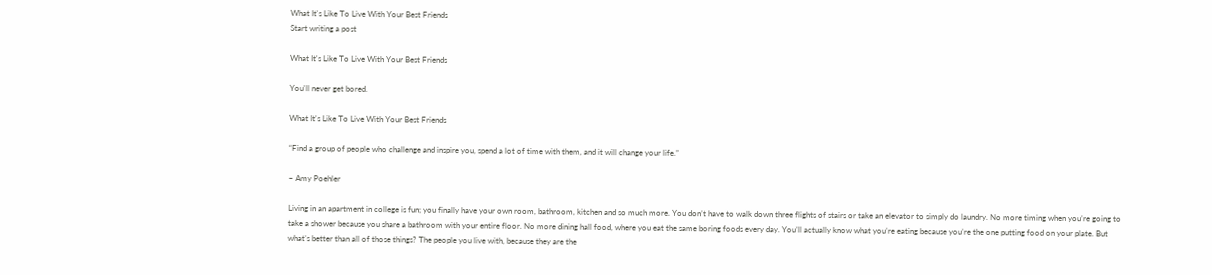What It's Like To Live With Your Best Friends
Start writing a post

What It's Like To Live With Your Best Friends

You'll never get bored.

What It's Like To Live With Your Best Friends

“Find a group of people who challenge and inspire you, spend a lot of time with them, and it will change your life.”

~ Amy Poehler

Living in an apartment in college is fun; you finally have your own room, bathroom, kitchen and so much more. You don’t have to walk down three flights of stairs or take an elevator to simply do laundry. No more timing when you’re going to take a shower because you share a bathroom with your entire floor. No more dining hall food, where you eat the same boring foods every day. You’ll actually know what you’re eating because you’re the one putting food on your plate. But what’s better than all of those things? The people you live with, because they are the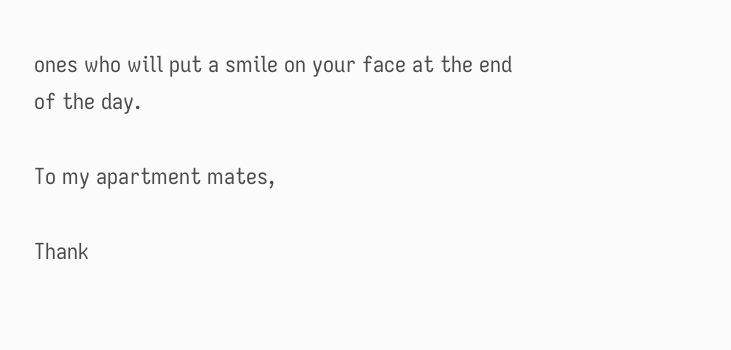ones who will put a smile on your face at the end of the day.

To my apartment mates,

Thank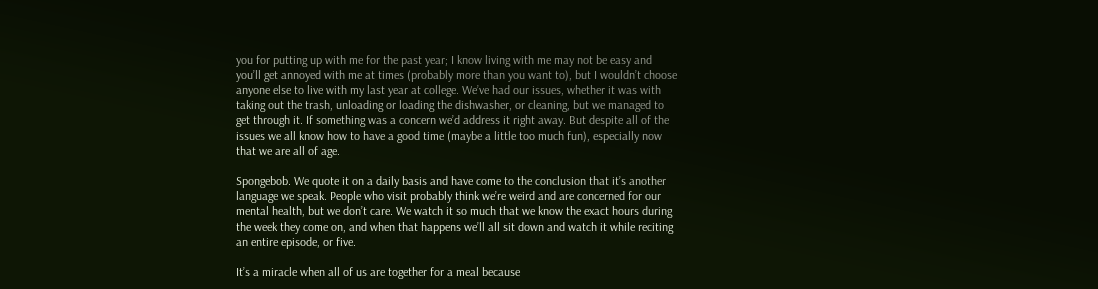you for putting up with me for the past year; I know living with me may not be easy and you’ll get annoyed with me at times (probably more than you want to), but I wouldn’t choose anyone else to live with my last year at college. We’ve had our issues, whether it was with taking out the trash, unloading or loading the dishwasher, or cleaning, but we managed to get through it. If something was a concern we’d address it right away. But despite all of the issues we all know how to have a good time (maybe a little too much fun), especially now that we are all of age.

Spongebob. We quote it on a daily basis and have come to the conclusion that it’s another language we speak. People who visit probably think we’re weird and are concerned for our mental health, but we don’t care. We watch it so much that we know the exact hours during the week they come on, and when that happens we’ll all sit down and watch it while reciting an entire episode, or five.

It’s a miracle when all of us are together for a meal because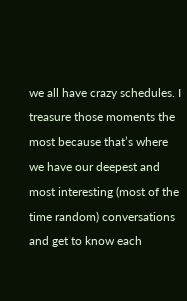we all have crazy schedules. I treasure those moments the most because that’s where we have our deepest and most interesting (most of the time random) conversations and get to know each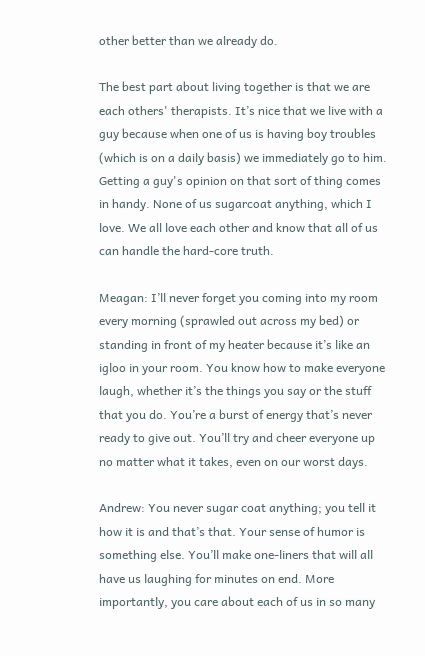other better than we already do.

The best part about living together is that we are each others' therapists. It’s nice that we live with a guy because when one of us is having boy troubles (which is on a daily basis) we immediately go to him. Getting a guy's opinion on that sort of thing comes in handy. None of us sugarcoat anything, which I love. We all love each other and know that all of us can handle the hard-core truth.

Meagan: I’ll never forget you coming into my room every morning (sprawled out across my bed) or standing in front of my heater because it’s like an igloo in your room. You know how to make everyone laugh, whether it’s the things you say or the stuff that you do. You’re a burst of energy that’s never ready to give out. You’ll try and cheer everyone up no matter what it takes, even on our worst days.

Andrew: You never sugar coat anything; you tell it how it is and that’s that. Your sense of humor is something else. You’ll make one-liners that will all have us laughing for minutes on end. More importantly, you care about each of us in so many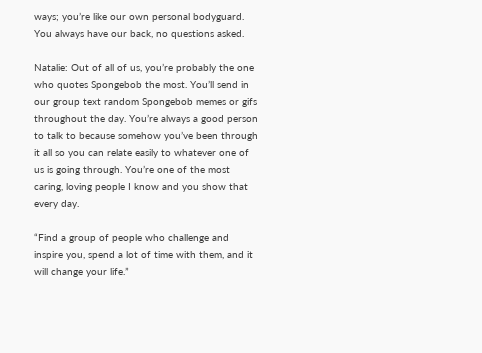ways; you’re like our own personal bodyguard. You always have our back, no questions asked.

Natalie: Out of all of us, you’re probably the one who quotes Spongebob the most. You’ll send in our group text random Spongebob memes or gifs throughout the day. You’re always a good person to talk to because somehow you’ve been through it all so you can relate easily to whatever one of us is going through. You’re one of the most caring, loving people I know and you show that every day.

“Find a group of people who challenge and inspire you, spend a lot of time with them, and it will change your life.”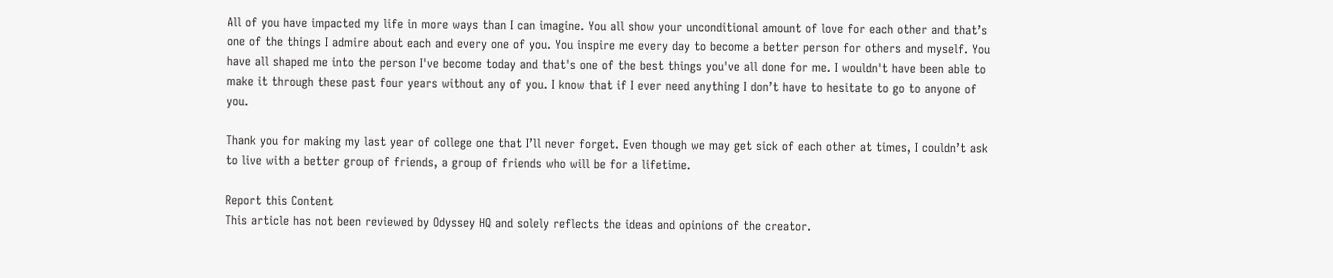All of you have impacted my life in more ways than I can imagine. You all show your unconditional amount of love for each other and that’s one of the things I admire about each and every one of you. You inspire me every day to become a better person for others and myself. You have all shaped me into the person I've become today and that's one of the best things you've all done for me. I wouldn't have been able to make it through these past four years without any of you. I know that if I ever need anything I don’t have to hesitate to go to anyone of you.

Thank you for making my last year of college one that I’ll never forget. Even though we may get sick of each other at times, I couldn’t ask to live with a better group of friends, a group of friends who will be for a lifetime.

Report this Content
This article has not been reviewed by Odyssey HQ and solely reflects the ideas and opinions of the creator.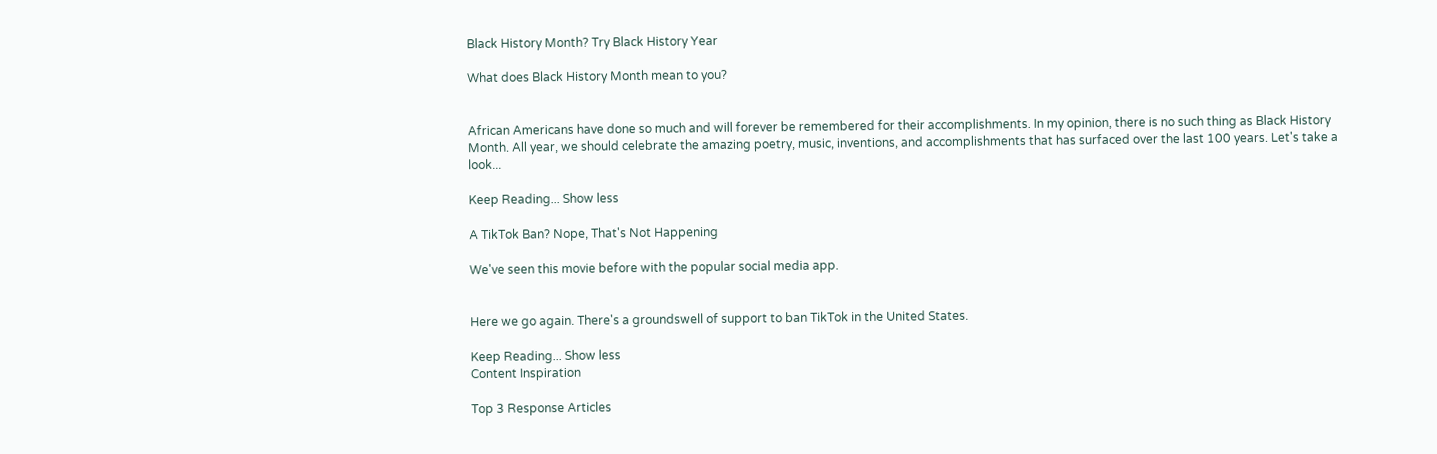Black History Month? Try Black History Year

What does Black History Month mean to you?


African Americans have done so much and will forever be remembered for their accomplishments. In my opinion, there is no such thing as Black History Month. All year, we should celebrate the amazing poetry, music, inventions, and accomplishments that has surfaced over the last 100 years. Let's take a look...

Keep Reading... Show less

A TikTok Ban? Nope, That's Not Happening

We've seen this movie before with the popular social media app.


Here we go again. There's a groundswell of support to ban TikTok in the United States.

Keep Reading... Show less
Content Inspiration

Top 3 Response Articles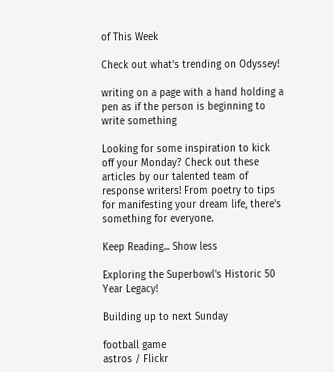of This Week

Check out what's trending on Odyssey!

writing on a page with a hand holding a pen as if the person is beginning to write something

Looking for some inspiration to kick off your Monday? Check out these articles by our talented team of response writers! From poetry to tips for manifesting your dream life, there's something for everyone.

Keep Reading... Show less

Exploring the Superbowl's Historic 50 Year Legacy!

Building up to next Sunday

football game
astros / Flickr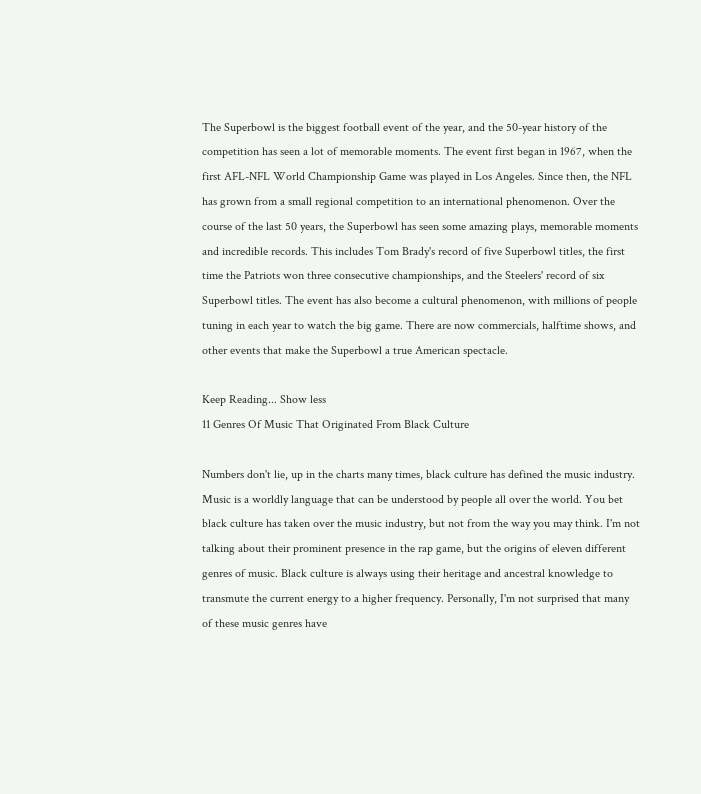The Superbowl is the biggest football event of the year, and the 50-year history of the competition has seen a lot of memorable moments. The event first began in 1967, when the first AFL-NFL World Championship Game was played in Los Angeles. Since then, the NFL has grown from a small regional competition to an international phenomenon. Over the course of the last 50 years, the Superbowl has seen some amazing plays, memorable moments and incredible records. This includes Tom Brady's record of five Superbowl titles, the first time the Patriots won three consecutive championships, and the Steelers' record of six Superbowl titles. The event has also become a cultural phenomenon, with millions of people tuning in each year to watch the big game. There are now commercials, halftime shows, and other events that make the Superbowl a true American spectacle.

Keep Reading... Show less
11 Genres Of Music That Originated From Black Culture

Numbers don't lie, up in the charts many times, black culture has defined the music industry. Music is a worldly language that can be understood by people all over the world. You bet black culture has taken over the music industry, but not from the way you may think. I'm not talking about their prominent presence in the rap game, but the origins of eleven different genres of music. Black culture is always using their heritage and ancestral knowledge to transmute the current energy to a higher frequency. Personally, I'm not surprised that many of these music genres have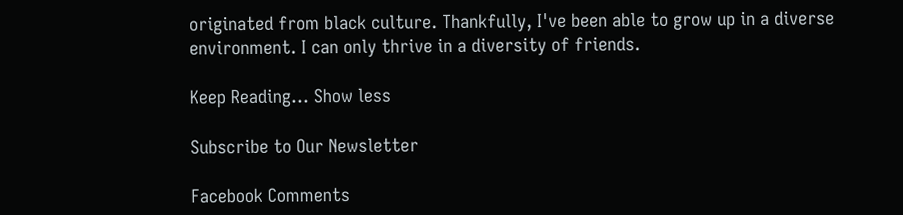originated from black culture. Thankfully, I've been able to grow up in a diverse environment. I can only thrive in a diversity of friends.

Keep Reading... Show less

Subscribe to Our Newsletter

Facebook Comments